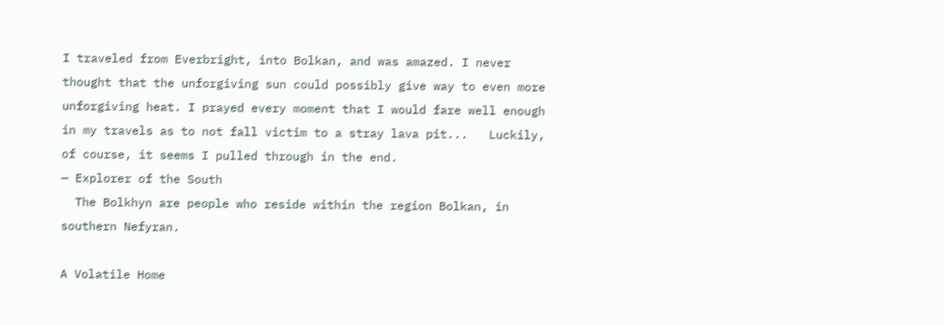I traveled from Everbright, into Bolkan, and was amazed. I never thought that the unforgiving sun could possibly give way to even more unforgiving heat. I prayed every moment that I would fare well enough in my travels as to not fall victim to a stray lava pit...   Luckily, of course, it seems I pulled through in the end.
— Explorer of the South
  The Bolkhyn are people who reside within the region Bolkan, in southern Nefyran.

A Volatile Home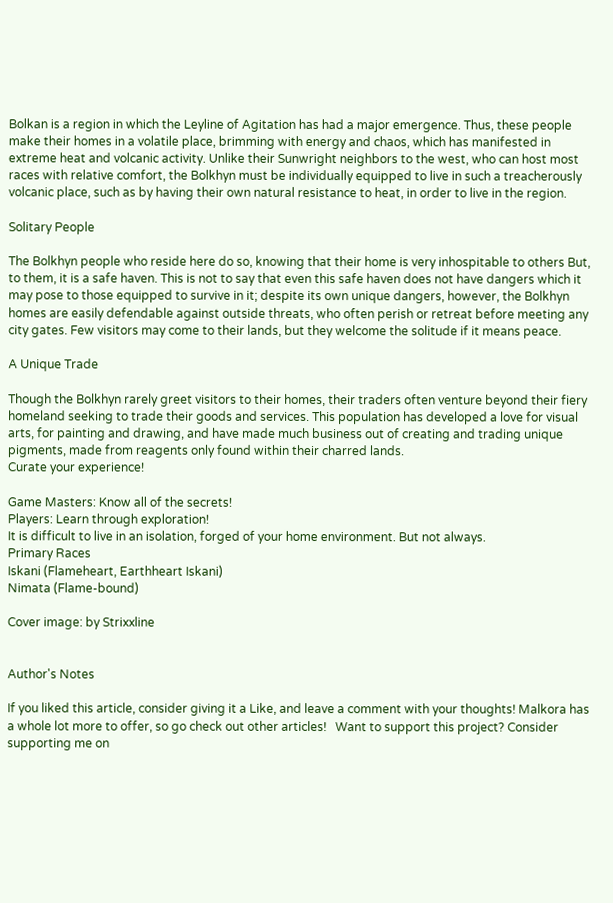Bolkan is a region in which the Leyline of Agitation has had a major emergence. Thus, these people make their homes in a volatile place, brimming with energy and chaos, which has manifested in extreme heat and volcanic activity. Unlike their Sunwright neighbors to the west, who can host most races with relative comfort, the Bolkhyn must be individually equipped to live in such a treacherously volcanic place, such as by having their own natural resistance to heat, in order to live in the region.

Solitary People

The Bolkhyn people who reside here do so, knowing that their home is very inhospitable to others But, to them, it is a safe haven. This is not to say that even this safe haven does not have dangers which it may pose to those equipped to survive in it; despite its own unique dangers, however, the Bolkhyn homes are easily defendable against outside threats, who often perish or retreat before meeting any city gates. Few visitors may come to their lands, but they welcome the solitude if it means peace.

A Unique Trade

Though the Bolkhyn rarely greet visitors to their homes, their traders often venture beyond their fiery homeland seeking to trade their goods and services. This population has developed a love for visual arts, for painting and drawing, and have made much business out of creating and trading unique pigments, made from reagents only found within their charred lands.
Curate your experience!

Game Masters: Know all of the secrets!
Players: Learn through exploration!
It is difficult to live in an isolation, forged of your home environment. But not always.
Primary Races
Iskani (Flameheart, Earthheart Iskani)
Nimata (Flame-bound)

Cover image: by Strixxline


Author's Notes

If you liked this article, consider giving it a Like, and leave a comment with your thoughts! Malkora has a whole lot more to offer, so go check out other articles!   Want to support this project? Consider supporting me on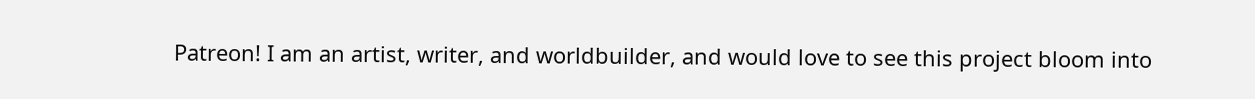Patreon! I am an artist, writer, and worldbuilder, and would love to see this project bloom into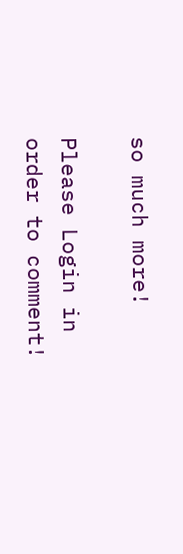so much more!

Please Login in order to comment!